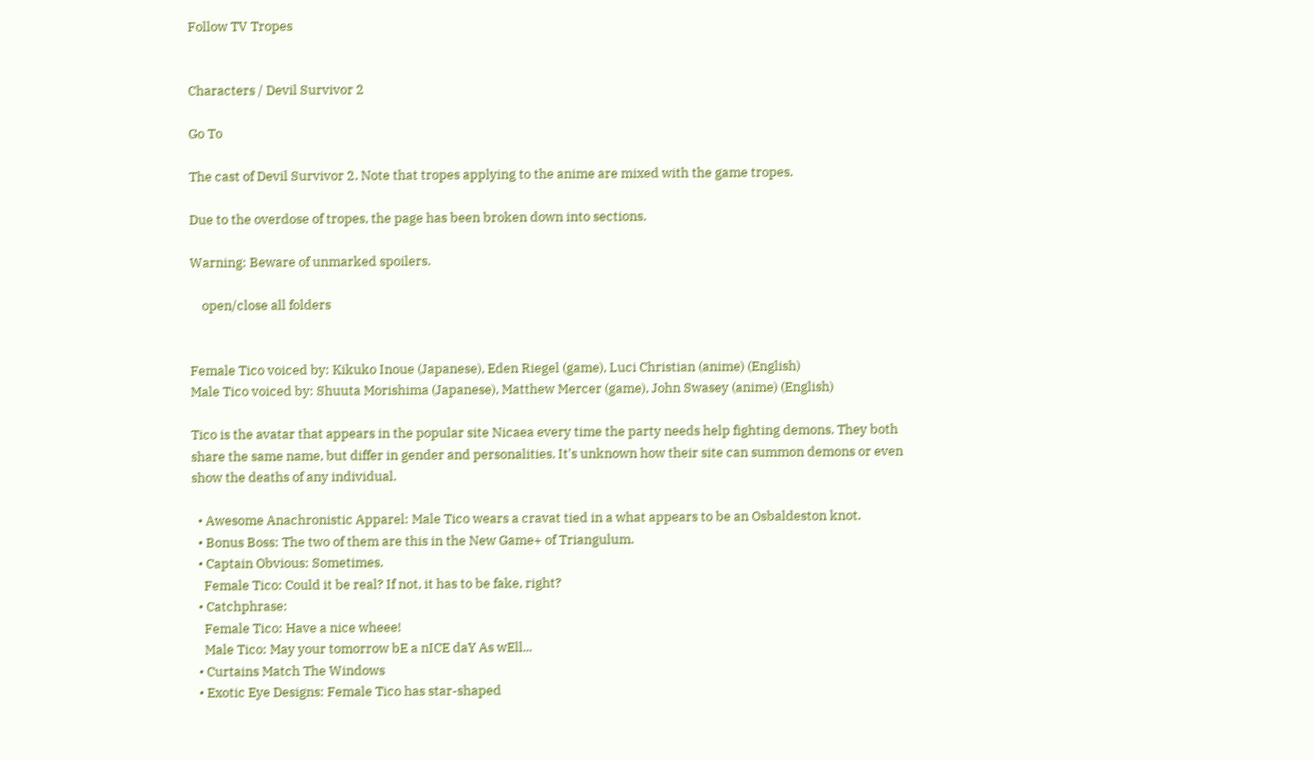Follow TV Tropes


Characters / Devil Survivor 2

Go To

The cast of Devil Survivor 2. Note that tropes applying to the anime are mixed with the game tropes.

Due to the overdose of tropes, the page has been broken down into sections.

Warning: Beware of unmarked spoilers.

    open/close all folders


Female Tico voiced by: Kikuko Inoue (Japanese), Eden Riegel (game), Luci Christian (anime) (English)
Male Tico voiced by: Shuuta Morishima (Japanese), Matthew Mercer (game), John Swasey (anime) (English)

Tico is the avatar that appears in the popular site Nicaea every time the party needs help fighting demons. They both share the same name, but differ in gender and personalities. It's unknown how their site can summon demons or even show the deaths of any individual.

  • Awesome Anachronistic Apparel: Male Tico wears a cravat tied in a what appears to be an Osbaldeston knot.
  • Bonus Boss: The two of them are this in the New Game+ of Triangulum.
  • Captain Obvious: Sometimes.
    Female Tico: Could it be real? If not, it has to be fake, right?
  • Catchphrase:
    Female Tico: Have a nice wheee!
    Male Tico: May your tomorrow bE a nICE daY As wEll...
  • Curtains Match The Windows
  • Exotic Eye Designs: Female Tico has star-shaped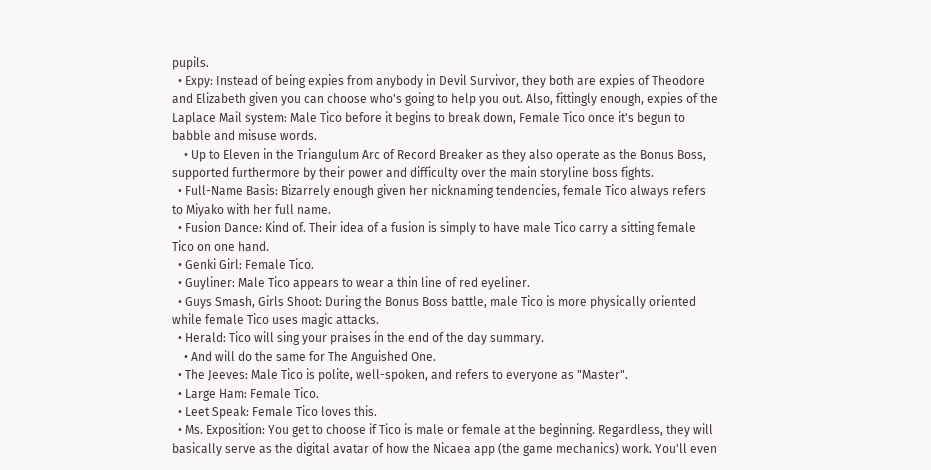pupils.
  • Expy: Instead of being expies from anybody in Devil Survivor, they both are expies of Theodore and Elizabeth given you can choose who's going to help you out. Also, fittingly enough, expies of the Laplace Mail system: Male Tico before it begins to break down, Female Tico once it's begun to babble and misuse words.
    • Up to Eleven in the Triangulum Arc of Record Breaker as they also operate as the Bonus Boss, supported furthermore by their power and difficulty over the main storyline boss fights.
  • Full-Name Basis: Bizarrely enough given her nicknaming tendencies, female Tico always refers to Miyako with her full name.
  • Fusion Dance: Kind of. Their idea of a fusion is simply to have male Tico carry a sitting female Tico on one hand.
  • Genki Girl: Female Tico.
  • Guyliner: Male Tico appears to wear a thin line of red eyeliner.
  • Guys Smash, Girls Shoot: During the Bonus Boss battle, male Tico is more physically oriented while female Tico uses magic attacks.
  • Herald: Tico will sing your praises in the end of the day summary.
    • And will do the same for The Anguished One.
  • The Jeeves: Male Tico is polite, well-spoken, and refers to everyone as "Master".
  • Large Ham: Female Tico.
  • Leet Speak: Female Tico loves this.
  • Ms. Exposition: You get to choose if Tico is male or female at the beginning. Regardless, they will basically serve as the digital avatar of how the Nicaea app (the game mechanics) work. You'll even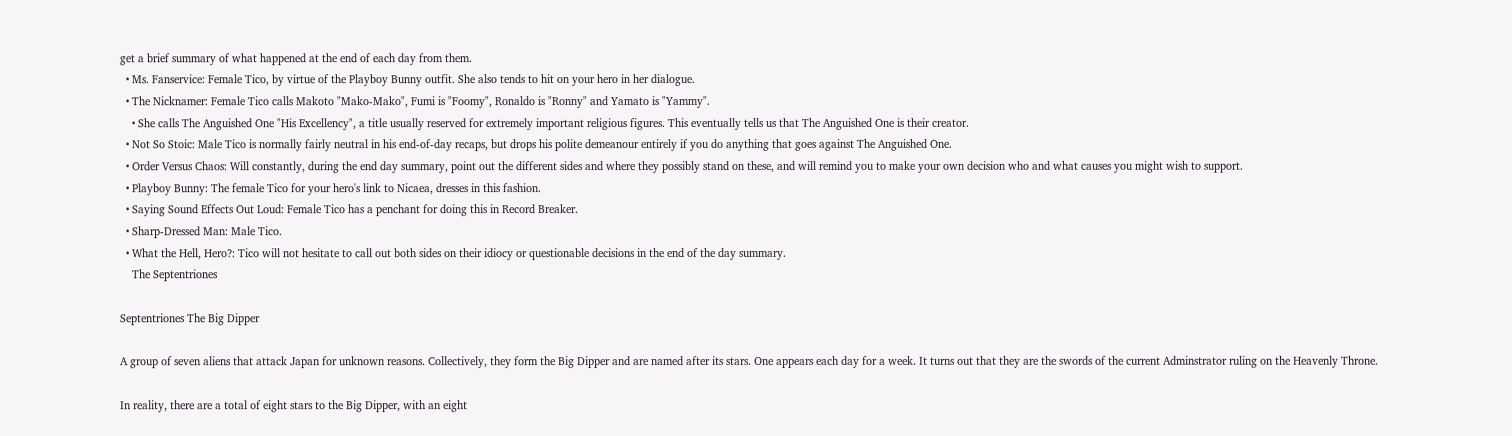get a brief summary of what happened at the end of each day from them.
  • Ms. Fanservice: Female Tico, by virtue of the Playboy Bunny outfit. She also tends to hit on your hero in her dialogue.
  • The Nicknamer: Female Tico calls Makoto "Mako-Mako", Fumi is "Foomy", Ronaldo is "Ronny" and Yamato is "Yammy".
    • She calls The Anguished One "His Excellency", a title usually reserved for extremely important religious figures. This eventually tells us that The Anguished One is their creator.
  • Not So Stoic: Male Tico is normally fairly neutral in his end-of-day recaps, but drops his polite demeanour entirely if you do anything that goes against The Anguished One.
  • Order Versus Chaos: Will constantly, during the end day summary, point out the different sides and where they possibly stand on these, and will remind you to make your own decision who and what causes you might wish to support.
  • Playboy Bunny: The female Tico for your hero's link to Nicaea, dresses in this fashion.
  • Saying Sound Effects Out Loud: Female Tico has a penchant for doing this in Record Breaker.
  • Sharp-Dressed Man: Male Tico.
  • What the Hell, Hero?: Tico will not hesitate to call out both sides on their idiocy or questionable decisions in the end of the day summary.
    The Septentriones

Septentriones The Big Dipper

A group of seven aliens that attack Japan for unknown reasons. Collectively, they form the Big Dipper and are named after its stars. One appears each day for a week. It turns out that they are the swords of the current Adminstrator ruling on the Heavenly Throne.

In reality, there are a total of eight stars to the Big Dipper, with an eight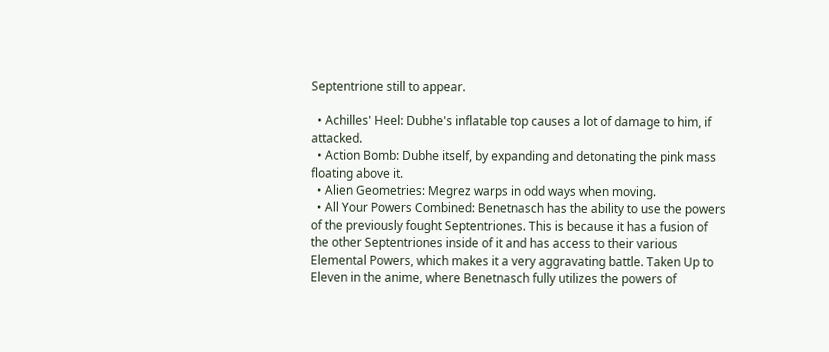Septentrione still to appear.

  • Achilles' Heel: Dubhe's inflatable top causes a lot of damage to him, if attacked.
  • Action Bomb: Dubhe itself, by expanding and detonating the pink mass floating above it.
  • Alien Geometries: Megrez warps in odd ways when moving.
  • All Your Powers Combined: Benetnasch has the ability to use the powers of the previously fought Septentriones. This is because it has a fusion of the other Septentriones inside of it and has access to their various Elemental Powers, which makes it a very aggravating battle. Taken Up to Eleven in the anime, where Benetnasch fully utilizes the powers of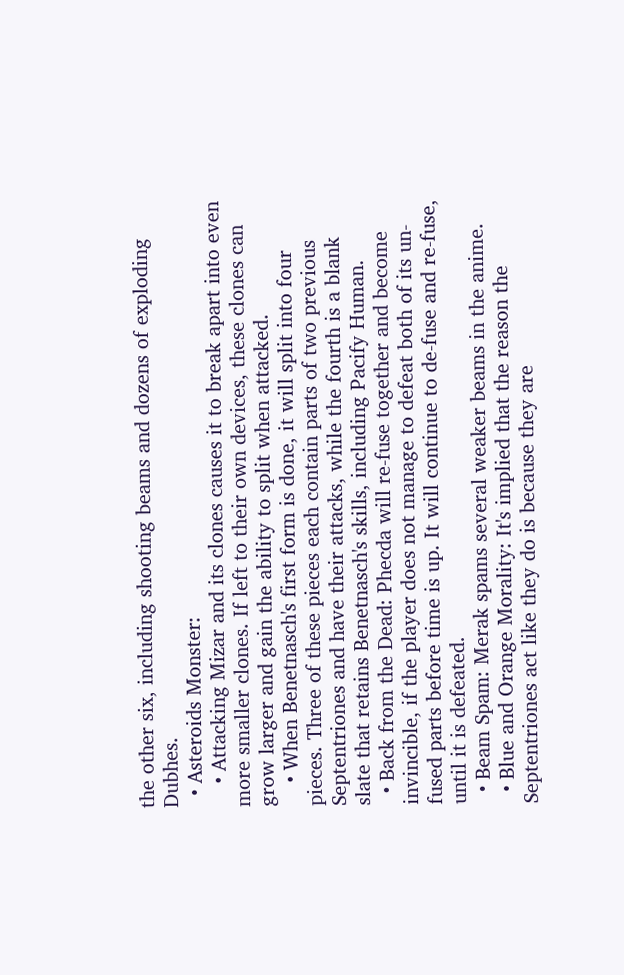the other six, including shooting beams and dozens of exploding Dubhes.
  • Asteroids Monster:
    • Attacking Mizar and its clones causes it to break apart into even more smaller clones. If left to their own devices, these clones can grow larger and gain the ability to split when attacked.
    • When Benetnasch's first form is done, it will split into four pieces. Three of these pieces each contain parts of two previous Septentriones and have their attacks, while the fourth is a blank slate that retains Benetnasch's skills, including Pacify Human.
  • Back from the Dead: Phecda will re-fuse together and become invincible, if the player does not manage to defeat both of its un-fused parts before time is up. It will continue to de-fuse and re-fuse, until it is defeated.
  • Beam Spam: Merak spams several weaker beams in the anime.
  • Blue and Orange Morality: It's implied that the reason the Septentriones act like they do is because they are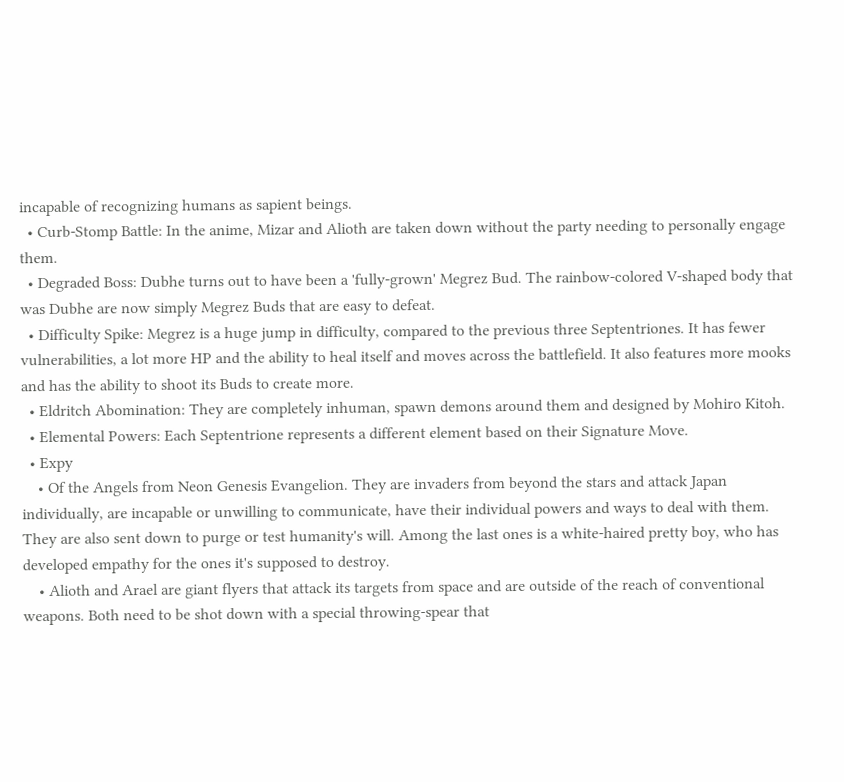incapable of recognizing humans as sapient beings.
  • Curb-Stomp Battle: In the anime, Mizar and Alioth are taken down without the party needing to personally engage them.
  • Degraded Boss: Dubhe turns out to have been a 'fully-grown' Megrez Bud. The rainbow-colored V-shaped body that was Dubhe are now simply Megrez Buds that are easy to defeat.
  • Difficulty Spike: Megrez is a huge jump in difficulty, compared to the previous three Septentriones. It has fewer vulnerabilities, a lot more HP and the ability to heal itself and moves across the battlefield. It also features more mooks and has the ability to shoot its Buds to create more.
  • Eldritch Abomination: They are completely inhuman, spawn demons around them and designed by Mohiro Kitoh.
  • Elemental Powers: Each Septentrione represents a different element based on their Signature Move.
  • Expy
    • Of the Angels from Neon Genesis Evangelion. They are invaders from beyond the stars and attack Japan individually, are incapable or unwilling to communicate, have their individual powers and ways to deal with them. They are also sent down to purge or test humanity's will. Among the last ones is a white-haired pretty boy, who has developed empathy for the ones it's supposed to destroy.
    • Alioth and Arael are giant flyers that attack its targets from space and are outside of the reach of conventional weapons. Both need to be shot down with a special throwing-spear that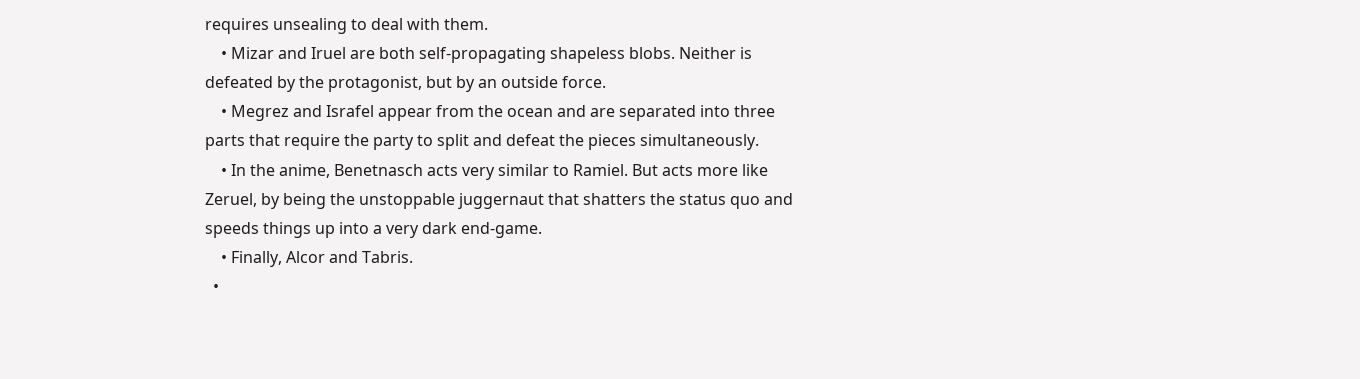requires unsealing to deal with them.
    • Mizar and Iruel are both self-propagating shapeless blobs. Neither is defeated by the protagonist, but by an outside force.
    • Megrez and Israfel appear from the ocean and are separated into three parts that require the party to split and defeat the pieces simultaneously.
    • In the anime, Benetnasch acts very similar to Ramiel. But acts more like Zeruel, by being the unstoppable juggernaut that shatters the status quo and speeds things up into a very dark end-game.
    • Finally, Alcor and Tabris.
  •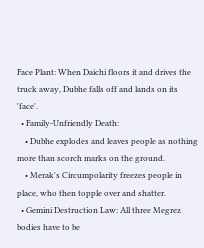Face Plant: When Daichi floors it and drives the truck away, Dubhe falls off and lands on its 'face'.
  • Family-Unfriendly Death:
    • Dubhe explodes and leaves people as nothing more than scorch marks on the ground.
    • Merak's Circumpolarity freezes people in place, who then topple over and shatter.
  • Gemini Destruction Law: All three Megrez bodies have to be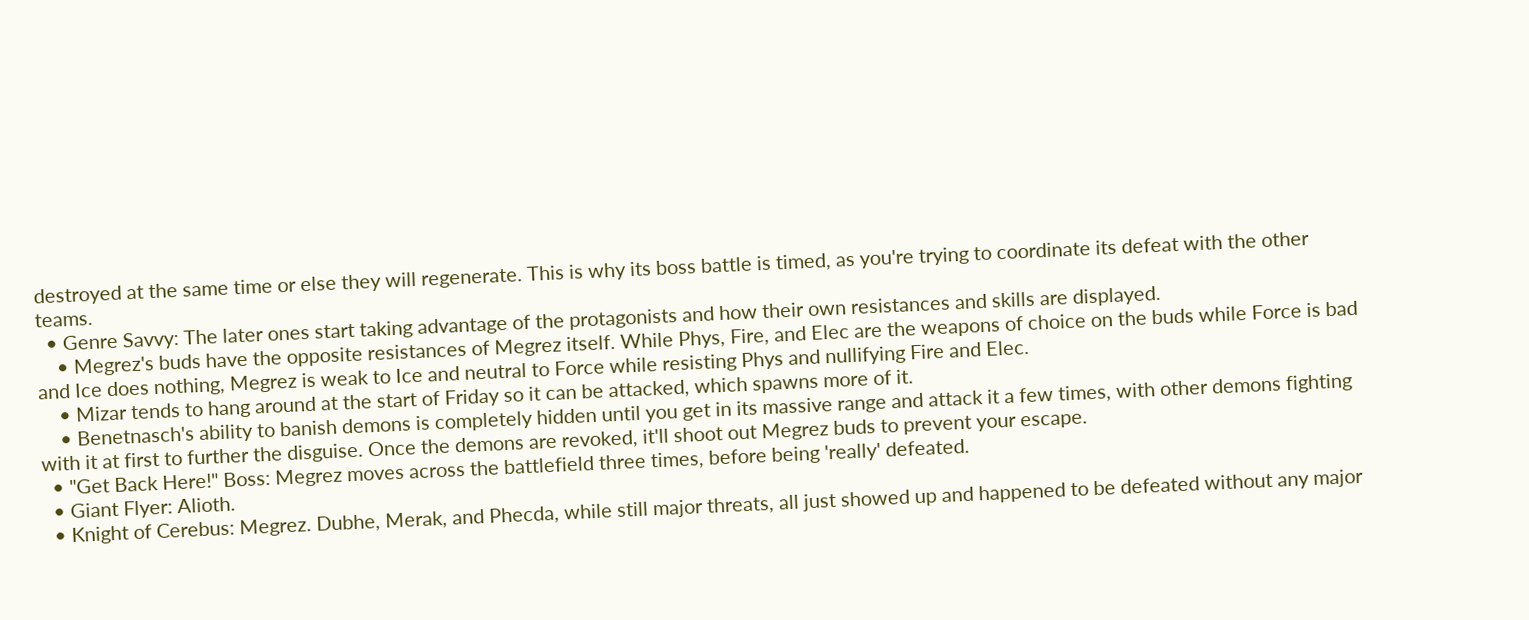destroyed at the same time or else they will regenerate. This is why its boss battle is timed, as you're trying to coordinate its defeat with the other teams.
  • Genre Savvy: The later ones start taking advantage of the protagonists and how their own resistances and skills are displayed.
    • Megrez's buds have the opposite resistances of Megrez itself. While Phys, Fire, and Elec are the weapons of choice on the buds while Force is bad and Ice does nothing, Megrez is weak to Ice and neutral to Force while resisting Phys and nullifying Fire and Elec.
    • Mizar tends to hang around at the start of Friday so it can be attacked, which spawns more of it.
    • Benetnasch's ability to banish demons is completely hidden until you get in its massive range and attack it a few times, with other demons fighting with it at first to further the disguise. Once the demons are revoked, it'll shoot out Megrez buds to prevent your escape.
  • "Get Back Here!" Boss: Megrez moves across the battlefield three times, before being 'really' defeated.
  • Giant Flyer: Alioth.
  • Knight of Cerebus: Megrez. Dubhe, Merak, and Phecda, while still major threats, all just showed up and happened to be defeated without any major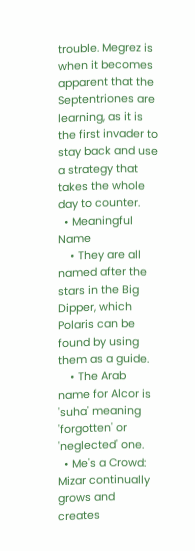trouble. Megrez is when it becomes apparent that the Septentriones are learning, as it is the first invader to stay back and use a strategy that takes the whole day to counter.
  • Meaningful Name
    • They are all named after the stars in the Big Dipper, which Polaris can be found by using them as a guide.
    • The Arab name for Alcor is 'suha' meaning 'forgotten' or 'neglected' one.
  • Me's a Crowd: Mizar continually grows and creates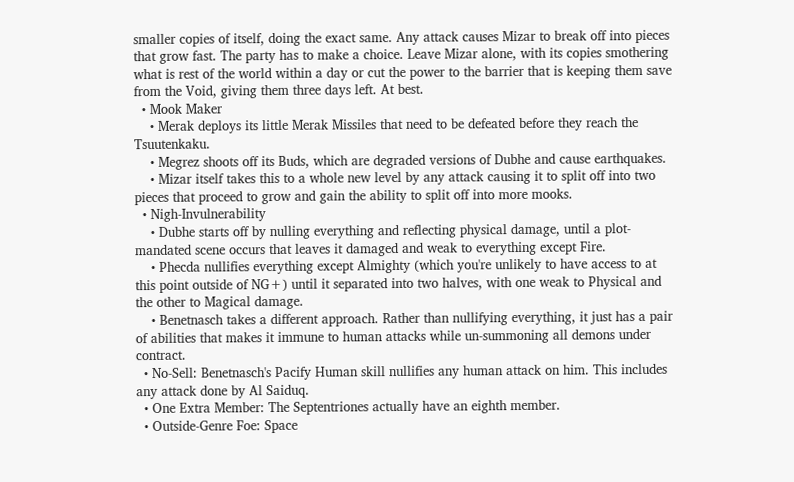smaller copies of itself, doing the exact same. Any attack causes Mizar to break off into pieces that grow fast. The party has to make a choice. Leave Mizar alone, with its copies smothering what is rest of the world within a day or cut the power to the barrier that is keeping them save from the Void, giving them three days left. At best.
  • Mook Maker
    • Merak deploys its little Merak Missiles that need to be defeated before they reach the Tsuutenkaku.
    • Megrez shoots off its Buds, which are degraded versions of Dubhe and cause earthquakes.
    • Mizar itself takes this to a whole new level by any attack causing it to split off into two pieces that proceed to grow and gain the ability to split off into more mooks.
  • Nigh-Invulnerability
    • Dubhe starts off by nulling everything and reflecting physical damage, until a plot-mandated scene occurs that leaves it damaged and weak to everything except Fire.
    • Phecda nullifies everything except Almighty (which you're unlikely to have access to at this point outside of NG+) until it separated into two halves, with one weak to Physical and the other to Magical damage.
    • Benetnasch takes a different approach. Rather than nullifying everything, it just has a pair of abilities that makes it immune to human attacks while un-summoning all demons under contract.
  • No-Sell: Benetnasch's Pacify Human skill nullifies any human attack on him. This includes any attack done by Al Saiduq.
  • One Extra Member: The Septentriones actually have an eighth member.
  • Outside-Genre Foe: Space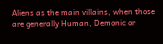Aliens as the main villains, when those are generally Human, Demonic or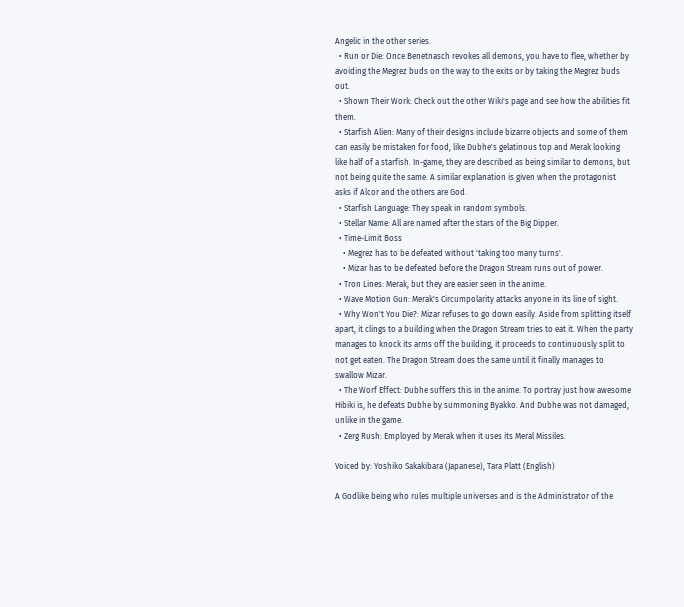Angelic in the other series.
  • Run or Die: Once Benetnasch revokes all demons, you have to flee, whether by avoiding the Megrez buds on the way to the exits or by taking the Megrez buds out.
  • Shown Their Work: Check out the other Wiki's page and see how the abilities fit them.
  • Starfish Alien: Many of their designs include bizarre objects and some of them can easily be mistaken for food, like Dubhe's gelatinous top and Merak looking like half of a starfish. In-game, they are described as being similar to demons, but not being quite the same. A similar explanation is given when the protagonist asks if Alcor and the others are God.
  • Starfish Language: They speak in random symbols.
  • Stellar Name: All are named after the stars of the Big Dipper.
  • Time-Limit Boss
    • Megrez has to be defeated without 'taking too many turns'.
    • Mizar has to be defeated before the Dragon Stream runs out of power.
  • Tron Lines: Merak, but they are easier seen in the anime.
  • Wave Motion Gun: Merak's Circumpolarity attacks anyone in its line of sight.
  • Why Won't You Die?: Mizar refuses to go down easily. Aside from splitting itself apart, it clings to a building when the Dragon Stream tries to eat it. When the party manages to knock its arms off the building, it proceeds to continuously split to not get eaten. The Dragon Stream does the same until it finally manages to swallow Mizar.
  • The Worf Effect: Dubhe suffers this in the anime. To portray just how awesome Hibiki is, he defeats Dubhe by summoning Byakko. And Dubhe was not damaged, unlike in the game.
  • Zerg Rush: Employed by Merak when it uses its Meral Missiles.

Voiced by: Yoshiko Sakakibara (Japanese), Tara Platt (English)

A Godlike being who rules multiple universes and is the Administrator of the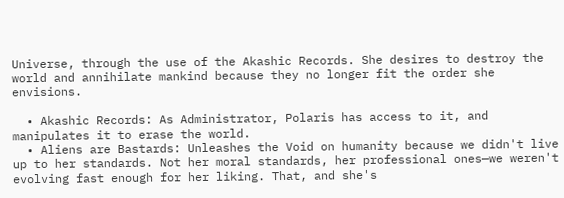Universe, through the use of the Akashic Records. She desires to destroy the world and annihilate mankind because they no longer fit the order she envisions.

  • Akashic Records: As Administrator, Polaris has access to it, and manipulates it to erase the world.
  • Aliens are Bastards: Unleashes the Void on humanity because we didn't live up to her standards. Not her moral standards, her professional ones—we weren't evolving fast enough for her liking. That, and she's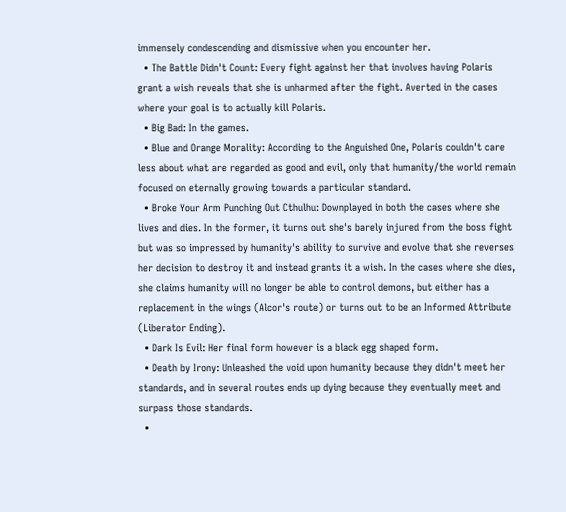immensely condescending and dismissive when you encounter her.
  • The Battle Didn't Count: Every fight against her that involves having Polaris grant a wish reveals that she is unharmed after the fight. Averted in the cases where your goal is to actually kill Polaris.
  • Big Bad: In the games.
  • Blue and Orange Morality: According to the Anguished One, Polaris couldn't care less about what are regarded as good and evil, only that humanity/the world remain focused on eternally growing towards a particular standard.
  • Broke Your Arm Punching Out Cthulhu: Downplayed in both the cases where she lives and dies. In the former, it turns out she's barely injured from the boss fight but was so impressed by humanity's ability to survive and evolve that she reverses her decision to destroy it and instead grants it a wish. In the cases where she dies, she claims humanity will no longer be able to control demons, but either has a replacement in the wings (Alcor's route) or turns out to be an Informed Attribute (Liberator Ending).
  • Dark Is Evil: Her final form however is a black egg shaped form.
  • Death by Irony: Unleashed the void upon humanity because they didn't meet her standards, and in several routes ends up dying because they eventually meet and surpass those standards.
  •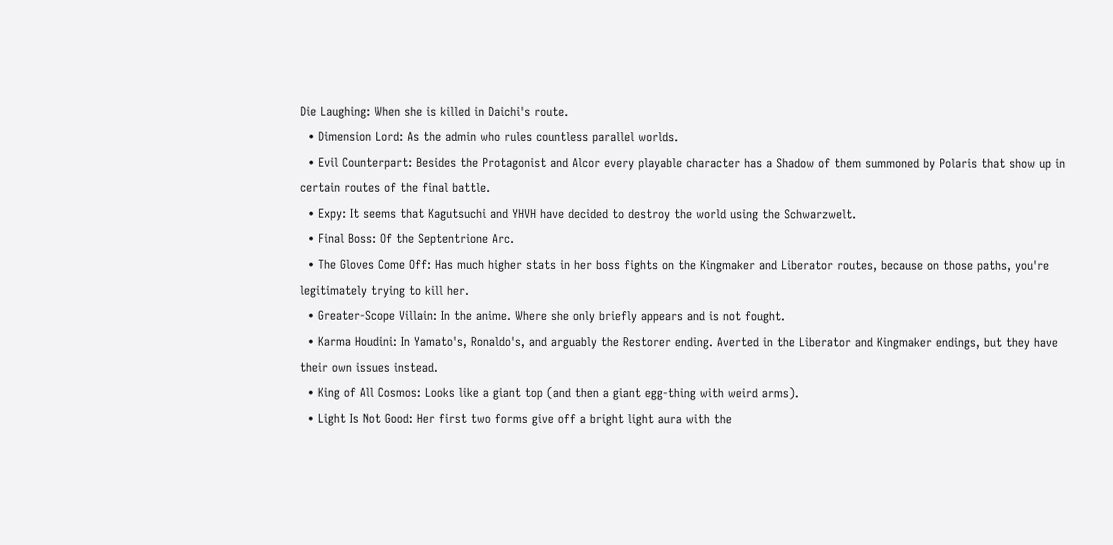Die Laughing: When she is killed in Daichi's route.
  • Dimension Lord: As the admin who rules countless parallel worlds.
  • Evil Counterpart: Besides the Protagonist and Alcor every playable character has a Shadow of them summoned by Polaris that show up in certain routes of the final battle.
  • Expy: It seems that Kagutsuchi and YHVH have decided to destroy the world using the Schwarzwelt.
  • Final Boss: Of the Septentrione Arc.
  • The Gloves Come Off: Has much higher stats in her boss fights on the Kingmaker and Liberator routes, because on those paths, you're legitimately trying to kill her.
  • Greater-Scope Villain: In the anime. Where she only briefly appears and is not fought.
  • Karma Houdini: In Yamato's, Ronaldo's, and arguably the Restorer ending. Averted in the Liberator and Kingmaker endings, but they have their own issues instead.
  • King of All Cosmos: Looks like a giant top (and then a giant egg-thing with weird arms).
  • Light Is Not Good: Her first two forms give off a bright light aura with the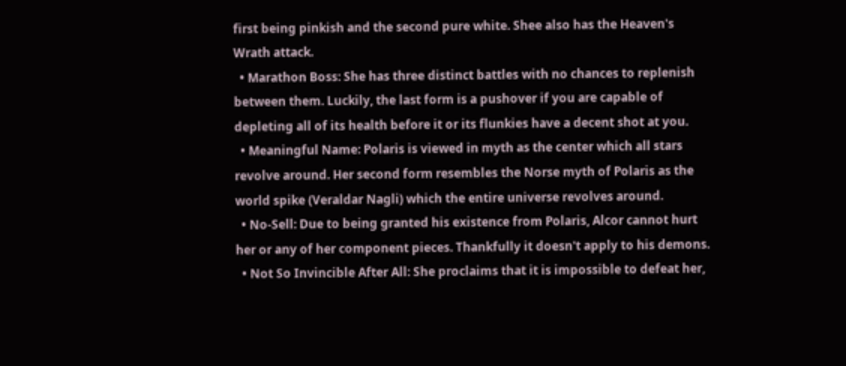first being pinkish and the second pure white. Shee also has the Heaven's Wrath attack.
  • Marathon Boss: She has three distinct battles with no chances to replenish between them. Luckily, the last form is a pushover if you are capable of depleting all of its health before it or its flunkies have a decent shot at you.
  • Meaningful Name: Polaris is viewed in myth as the center which all stars revolve around. Her second form resembles the Norse myth of Polaris as the world spike (Veraldar Nagli) which the entire universe revolves around.
  • No-Sell: Due to being granted his existence from Polaris, Alcor cannot hurt her or any of her component pieces. Thankfully it doesn't apply to his demons.
  • Not So Invincible After All: She proclaims that it is impossible to defeat her,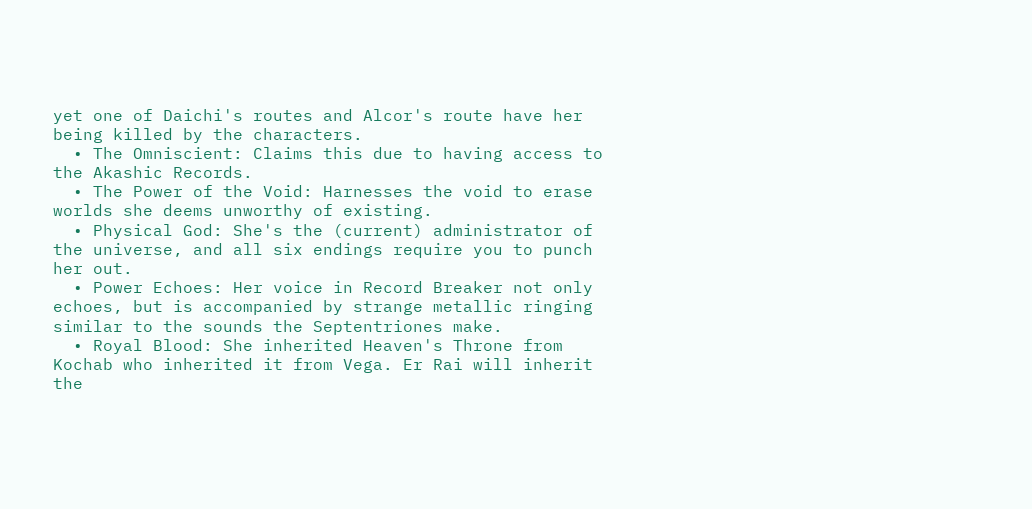yet one of Daichi's routes and Alcor's route have her being killed by the characters.
  • The Omniscient: Claims this due to having access to the Akashic Records.
  • The Power of the Void: Harnesses the void to erase worlds she deems unworthy of existing.
  • Physical God: She's the (current) administrator of the universe, and all six endings require you to punch her out.
  • Power Echoes: Her voice in Record Breaker not only echoes, but is accompanied by strange metallic ringing similar to the sounds the Septentriones make.
  • Royal Blood: She inherited Heaven's Throne from Kochab who inherited it from Vega. Er Rai will inherit the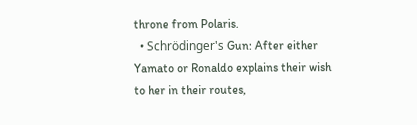throne from Polaris.
  • Schrödinger's Gun: After either Yamato or Ronaldo explains their wish to her in their routes,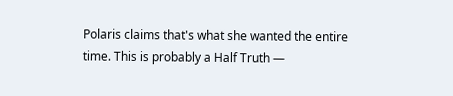Polaris claims that's what she wanted the entire time. This is probably a Half Truth —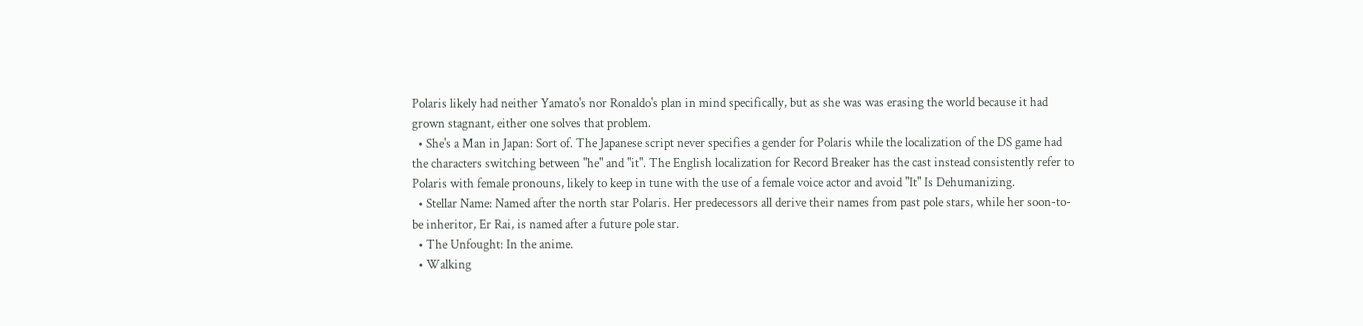Polaris likely had neither Yamato's nor Ronaldo's plan in mind specifically, but as she was was erasing the world because it had grown stagnant, either one solves that problem.
  • She's a Man in Japan: Sort of. The Japanese script never specifies a gender for Polaris while the localization of the DS game had the characters switching between "he" and "it". The English localization for Record Breaker has the cast instead consistently refer to Polaris with female pronouns, likely to keep in tune with the use of a female voice actor and avoid "It" Is Dehumanizing.
  • Stellar Name: Named after the north star Polaris. Her predecessors all derive their names from past pole stars, while her soon-to-be inheritor, Er Rai, is named after a future pole star.
  • The Unfought: In the anime.
  • Walking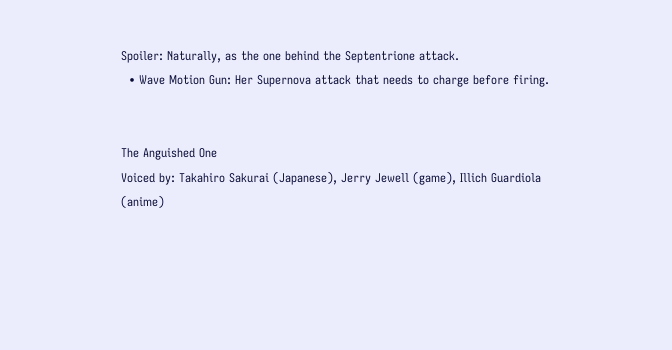Spoiler: Naturally, as the one behind the Septentrione attack.
  • Wave Motion Gun: Her Supernova attack that needs to charge before firing.


The Anguished One
Voiced by: Takahiro Sakurai (Japanese), Jerry Jewell (game), Illich Guardiola (anime)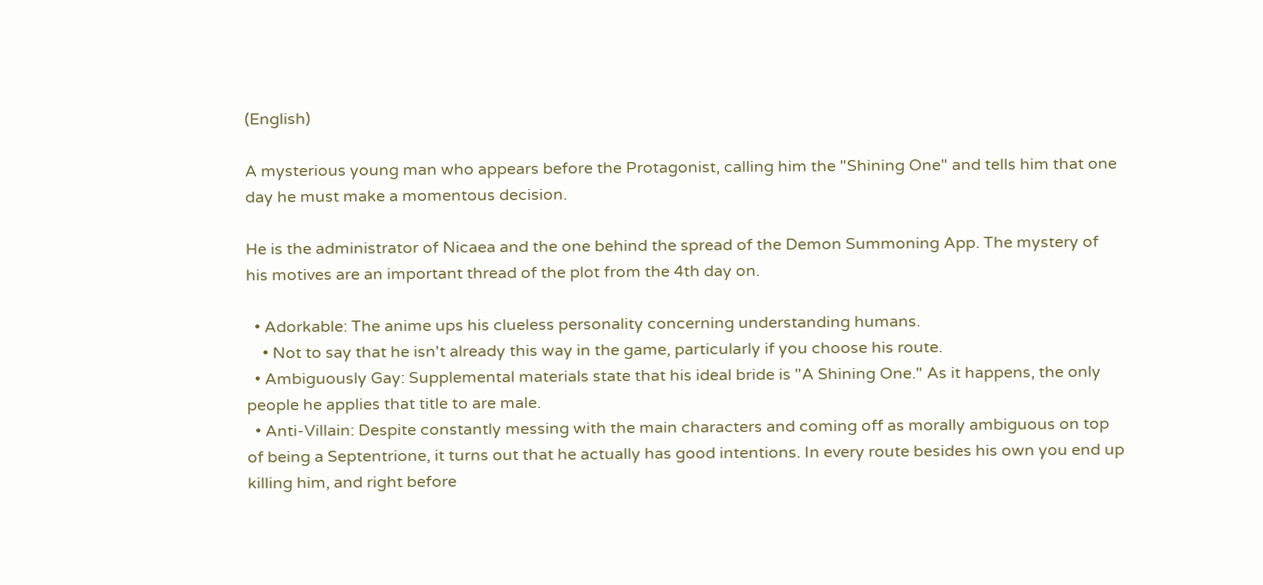(English)

A mysterious young man who appears before the Protagonist, calling him the "Shining One" and tells him that one day he must make a momentous decision.

He is the administrator of Nicaea and the one behind the spread of the Demon Summoning App. The mystery of his motives are an important thread of the plot from the 4th day on.

  • Adorkable: The anime ups his clueless personality concerning understanding humans.
    • Not to say that he isn't already this way in the game, particularly if you choose his route.
  • Ambiguously Gay: Supplemental materials state that his ideal bride is "A Shining One." As it happens, the only people he applies that title to are male.
  • Anti-Villain: Despite constantly messing with the main characters and coming off as morally ambiguous on top of being a Septentrione, it turns out that he actually has good intentions. In every route besides his own you end up killing him, and right before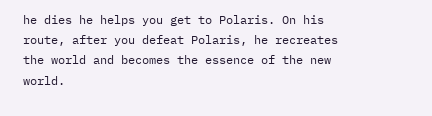he dies he helps you get to Polaris. On his route, after you defeat Polaris, he recreates the world and becomes the essence of the new world.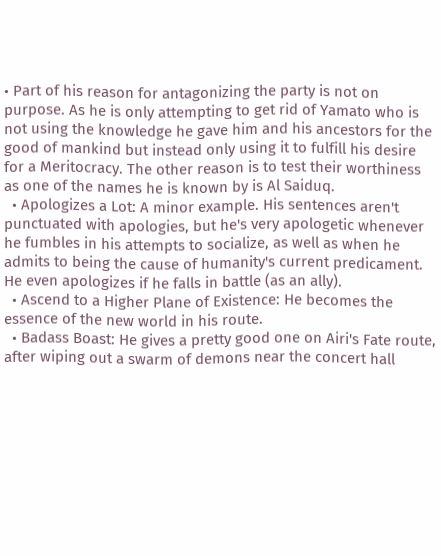• Part of his reason for antagonizing the party is not on purpose. As he is only attempting to get rid of Yamato who is not using the knowledge he gave him and his ancestors for the good of mankind but instead only using it to fulfill his desire for a Meritocracy. The other reason is to test their worthiness as one of the names he is known by is Al Saiduq.
  • Apologizes a Lot: A minor example. His sentences aren't punctuated with apologies, but he's very apologetic whenever he fumbles in his attempts to socialize, as well as when he admits to being the cause of humanity's current predicament. He even apologizes if he falls in battle (as an ally).
  • Ascend to a Higher Plane of Existence: He becomes the essence of the new world in his route.
  • Badass Boast: He gives a pretty good one on Airi's Fate route, after wiping out a swarm of demons near the concert hall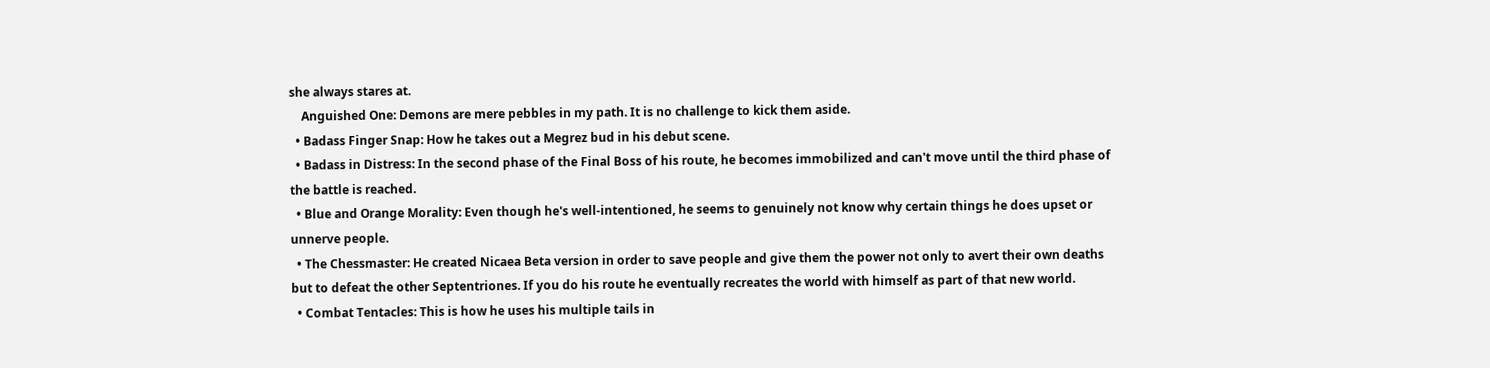she always stares at.
    Anguished One: Demons are mere pebbles in my path. It is no challenge to kick them aside.
  • Badass Finger Snap: How he takes out a Megrez bud in his debut scene.
  • Badass in Distress: In the second phase of the Final Boss of his route, he becomes immobilized and can't move until the third phase of the battle is reached.
  • Blue and Orange Morality: Even though he's well-intentioned, he seems to genuinely not know why certain things he does upset or unnerve people.
  • The Chessmaster: He created Nicaea Beta version in order to save people and give them the power not only to avert their own deaths but to defeat the other Septentriones. If you do his route he eventually recreates the world with himself as part of that new world.
  • Combat Tentacles: This is how he uses his multiple tails in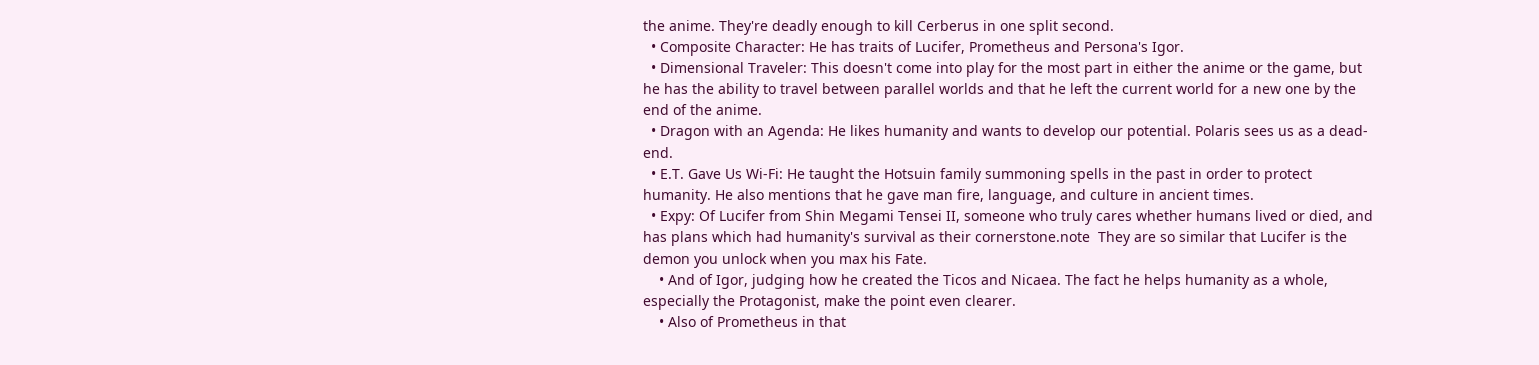the anime. They're deadly enough to kill Cerberus in one split second.
  • Composite Character: He has traits of Lucifer, Prometheus and Persona's Igor.
  • Dimensional Traveler: This doesn't come into play for the most part in either the anime or the game, but he has the ability to travel between parallel worlds and that he left the current world for a new one by the end of the anime.
  • Dragon with an Agenda: He likes humanity and wants to develop our potential. Polaris sees us as a dead-end.
  • E.T. Gave Us Wi-Fi: He taught the Hotsuin family summoning spells in the past in order to protect humanity. He also mentions that he gave man fire, language, and culture in ancient times.
  • Expy: Of Lucifer from Shin Megami Tensei II, someone who truly cares whether humans lived or died, and has plans which had humanity's survival as their cornerstone.note  They are so similar that Lucifer is the demon you unlock when you max his Fate.
    • And of Igor, judging how he created the Ticos and Nicaea. The fact he helps humanity as a whole, especially the Protagonist, make the point even clearer.
    • Also of Prometheus in that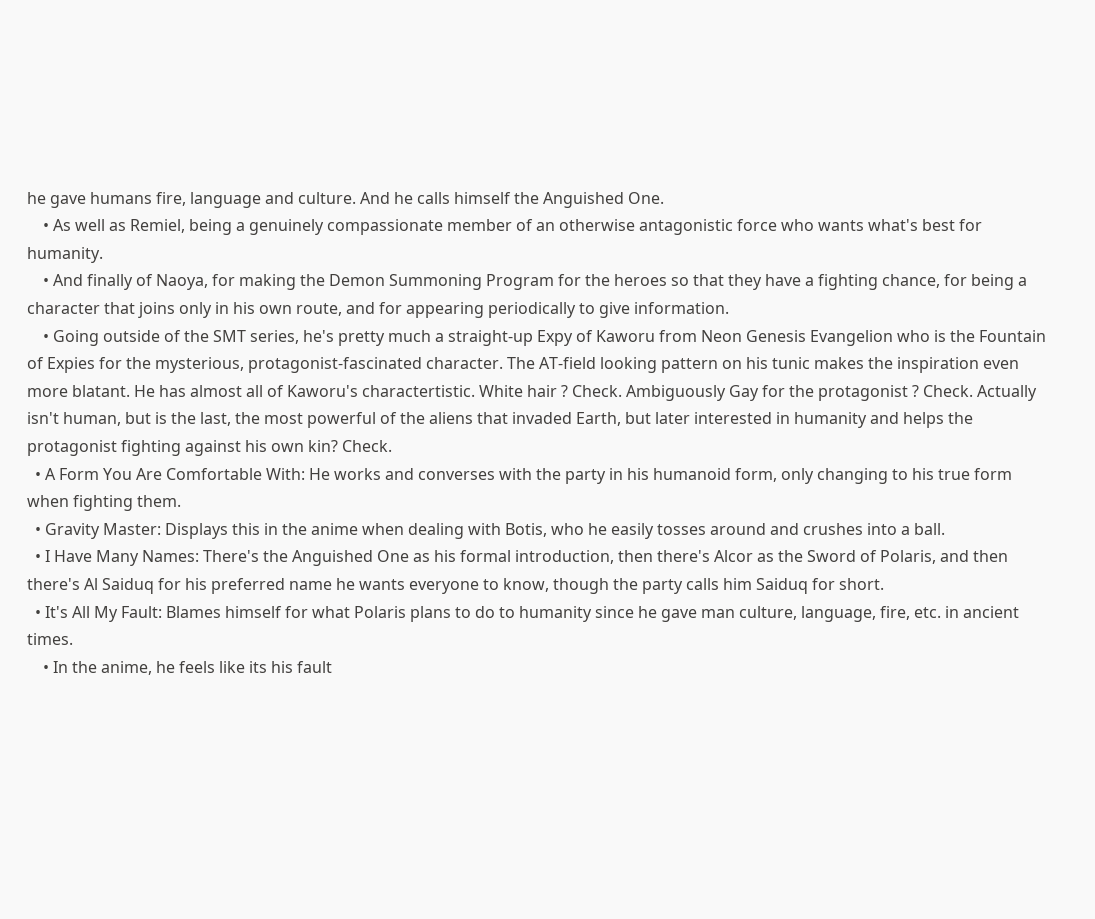he gave humans fire, language and culture. And he calls himself the Anguished One.
    • As well as Remiel, being a genuinely compassionate member of an otherwise antagonistic force who wants what's best for humanity.
    • And finally of Naoya, for making the Demon Summoning Program for the heroes so that they have a fighting chance, for being a character that joins only in his own route, and for appearing periodically to give information.
    • Going outside of the SMT series, he's pretty much a straight-up Expy of Kaworu from Neon Genesis Evangelion who is the Fountain of Expies for the mysterious, protagonist-fascinated character. The AT-field looking pattern on his tunic makes the inspiration even more blatant. He has almost all of Kaworu's charactertistic. White hair ? Check. Ambiguously Gay for the protagonist ? Check. Actually isn't human, but is the last, the most powerful of the aliens that invaded Earth, but later interested in humanity and helps the protagonist fighting against his own kin? Check.
  • A Form You Are Comfortable With: He works and converses with the party in his humanoid form, only changing to his true form when fighting them.
  • Gravity Master: Displays this in the anime when dealing with Botis, who he easily tosses around and crushes into a ball.
  • I Have Many Names: There's the Anguished One as his formal introduction, then there's Alcor as the Sword of Polaris, and then there's Al Saiduq for his preferred name he wants everyone to know, though the party calls him Saiduq for short.
  • It's All My Fault: Blames himself for what Polaris plans to do to humanity since he gave man culture, language, fire, etc. in ancient times.
    • In the anime, he feels like its his fault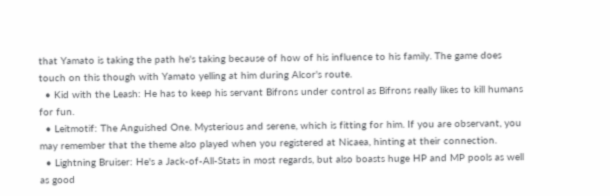that Yamato is taking the path he's taking because of how of his influence to his family. The game does touch on this though with Yamato yelling at him during Alcor's route.
  • Kid with the Leash: He has to keep his servant Bifrons under control as Bifrons really likes to kill humans for fun.
  • Leitmotif: The Anguished One. Mysterious and serene, which is fitting for him. If you are observant, you may remember that the theme also played when you registered at Nicaea, hinting at their connection.
  • Lightning Bruiser: He's a Jack-of-All-Stats in most regards, but also boasts huge HP and MP pools as well as good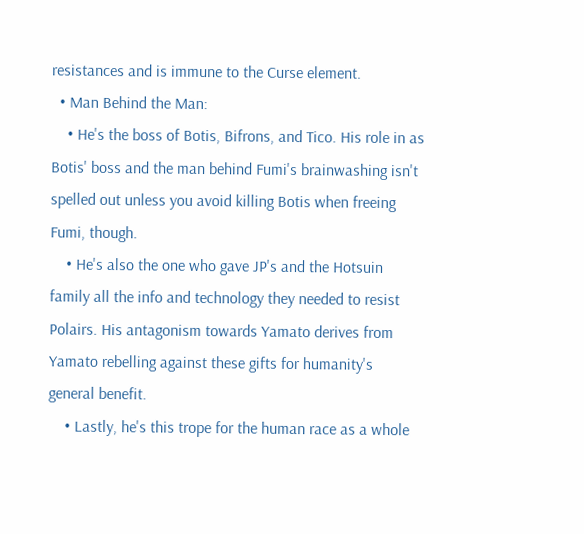resistances and is immune to the Curse element.
  • Man Behind the Man:
    • He's the boss of Botis, Bifrons, and Tico. His role in as Botis' boss and the man behind Fumi's brainwashing isn't spelled out unless you avoid killing Botis when freeing Fumi, though.
    • He's also the one who gave JP's and the Hotsuin family all the info and technology they needed to resist Polairs. His antagonism towards Yamato derives from Yamato rebelling against these gifts for humanity's general benefit.
    • Lastly, he's this trope for the human race as a whole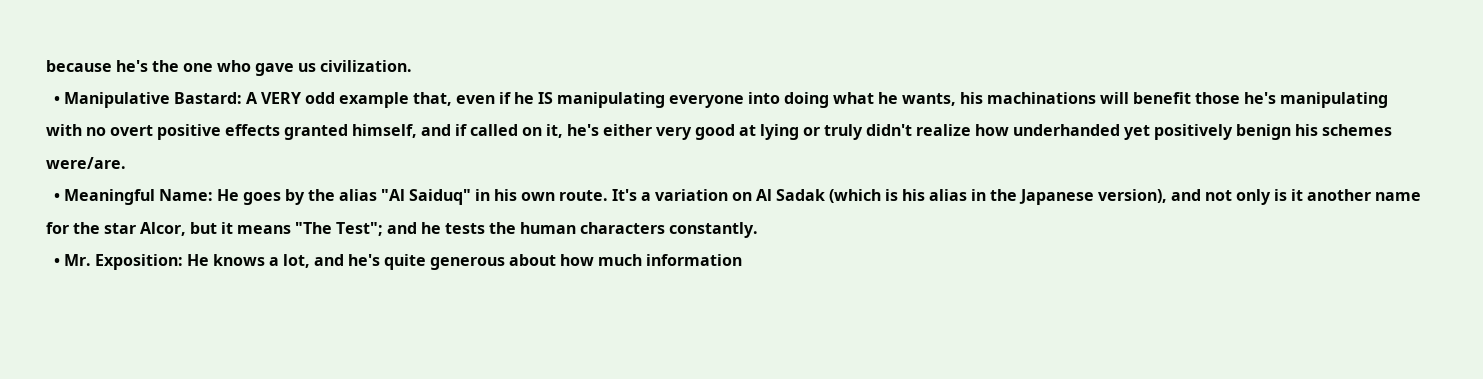because he's the one who gave us civilization.
  • Manipulative Bastard: A VERY odd example that, even if he IS manipulating everyone into doing what he wants, his machinations will benefit those he's manipulating with no overt positive effects granted himself, and if called on it, he's either very good at lying or truly didn't realize how underhanded yet positively benign his schemes were/are.
  • Meaningful Name: He goes by the alias "Al Saiduq" in his own route. It's a variation on Al Sadak (which is his alias in the Japanese version), and not only is it another name for the star Alcor, but it means "The Test"; and he tests the human characters constantly.
  • Mr. Exposition: He knows a lot, and he's quite generous about how much information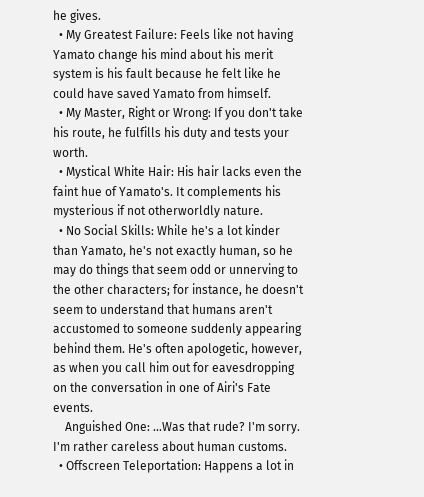he gives.
  • My Greatest Failure: Feels like not having Yamato change his mind about his merit system is his fault because he felt like he could have saved Yamato from himself.
  • My Master, Right or Wrong: If you don't take his route, he fulfills his duty and tests your worth.
  • Mystical White Hair: His hair lacks even the faint hue of Yamato's. It complements his mysterious if not otherworldly nature.
  • No Social Skills: While he's a lot kinder than Yamato, he's not exactly human, so he may do things that seem odd or unnerving to the other characters; for instance, he doesn't seem to understand that humans aren't accustomed to someone suddenly appearing behind them. He's often apologetic, however, as when you call him out for eavesdropping on the conversation in one of Airi's Fate events.
    Anguished One: ...Was that rude? I'm sorry. I'm rather careless about human customs.
  • Offscreen Teleportation: Happens a lot in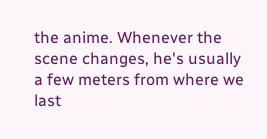the anime. Whenever the scene changes, he's usually a few meters from where we last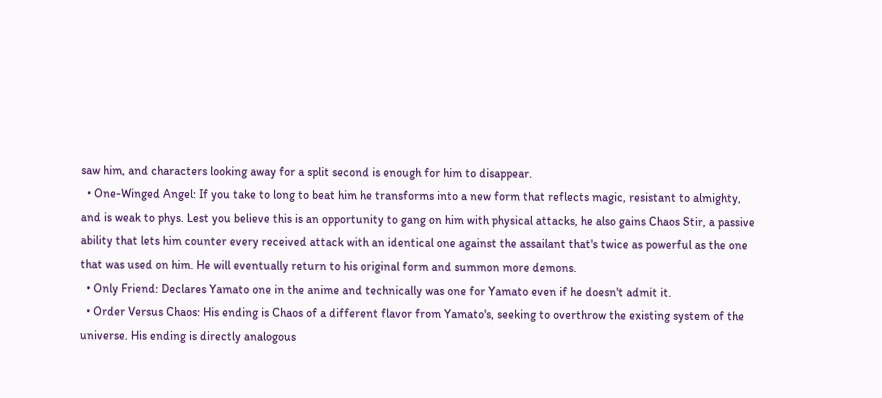saw him, and characters looking away for a split second is enough for him to disappear.
  • One-Winged Angel: If you take to long to beat him he transforms into a new form that reflects magic, resistant to almighty, and is weak to phys. Lest you believe this is an opportunity to gang on him with physical attacks, he also gains Chaos Stir, a passive ability that lets him counter every received attack with an identical one against the assailant that's twice as powerful as the one that was used on him. He will eventually return to his original form and summon more demons.
  • Only Friend: Declares Yamato one in the anime and technically was one for Yamato even if he doesn't admit it.
  • Order Versus Chaos: His ending is Chaos of a different flavor from Yamato's, seeking to overthrow the existing system of the universe. His ending is directly analogous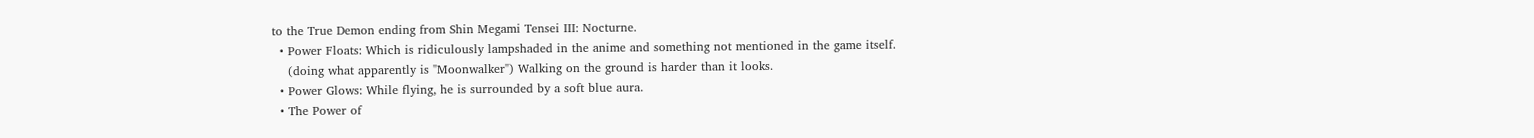to the True Demon ending from Shin Megami Tensei III: Nocturne.
  • Power Floats: Which is ridiculously lampshaded in the anime and something not mentioned in the game itself.
    (doing what apparently is "Moonwalker") Walking on the ground is harder than it looks.
  • Power Glows: While flying, he is surrounded by a soft blue aura.
  • The Power of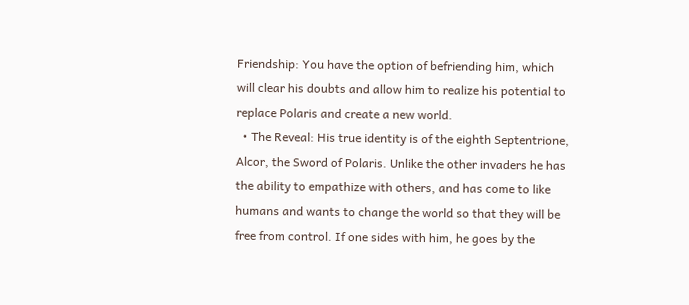Friendship: You have the option of befriending him, which will clear his doubts and allow him to realize his potential to replace Polaris and create a new world.
  • The Reveal: His true identity is of the eighth Septentrione, Alcor, the Sword of Polaris. Unlike the other invaders he has the ability to empathize with others, and has come to like humans and wants to change the world so that they will be free from control. If one sides with him, he goes by the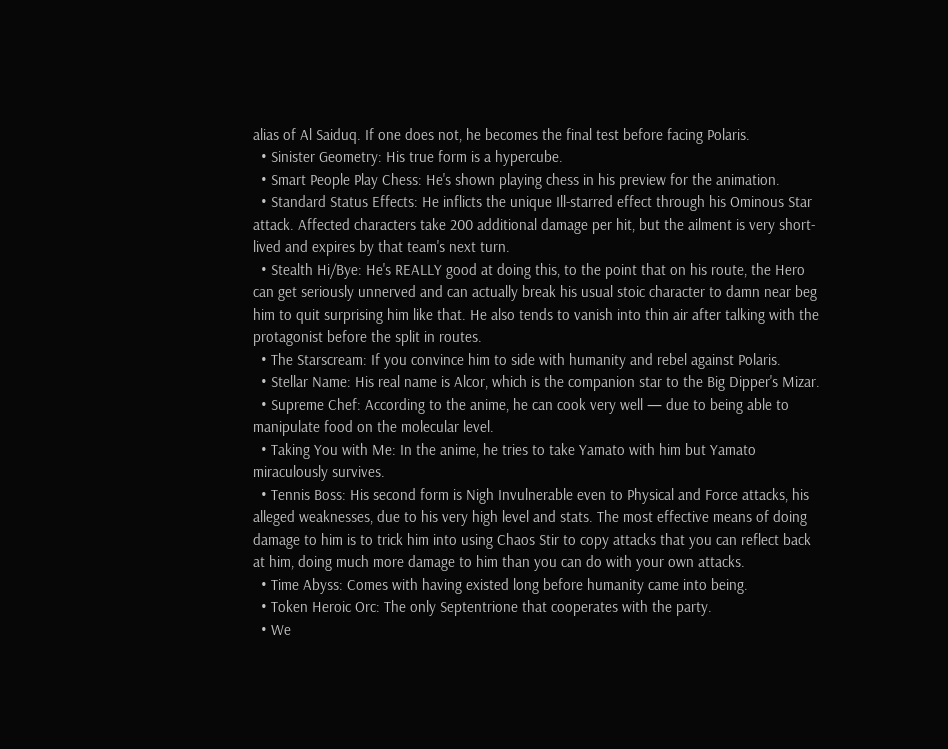alias of Al Saiduq. If one does not, he becomes the final test before facing Polaris.
  • Sinister Geometry: His true form is a hypercube.
  • Smart People Play Chess: He's shown playing chess in his preview for the animation.
  • Standard Status Effects: He inflicts the unique Ill-starred effect through his Ominous Star attack. Affected characters take 200 additional damage per hit, but the ailment is very short-lived and expires by that team's next turn.
  • Stealth Hi/Bye: He's REALLY good at doing this, to the point that on his route, the Hero can get seriously unnerved and can actually break his usual stoic character to damn near beg him to quit surprising him like that. He also tends to vanish into thin air after talking with the protagonist before the split in routes.
  • The Starscream: If you convince him to side with humanity and rebel against Polaris.
  • Stellar Name: His real name is Alcor, which is the companion star to the Big Dipper's Mizar.
  • Supreme Chef: According to the anime, he can cook very well — due to being able to manipulate food on the molecular level.
  • Taking You with Me: In the anime, he tries to take Yamato with him but Yamato miraculously survives.
  • Tennis Boss: His second form is Nigh Invulnerable even to Physical and Force attacks, his alleged weaknesses, due to his very high level and stats. The most effective means of doing damage to him is to trick him into using Chaos Stir to copy attacks that you can reflect back at him, doing much more damage to him than you can do with your own attacks.
  • Time Abyss: Comes with having existed long before humanity came into being.
  • Token Heroic Orc: The only Septentrione that cooperates with the party.
  • We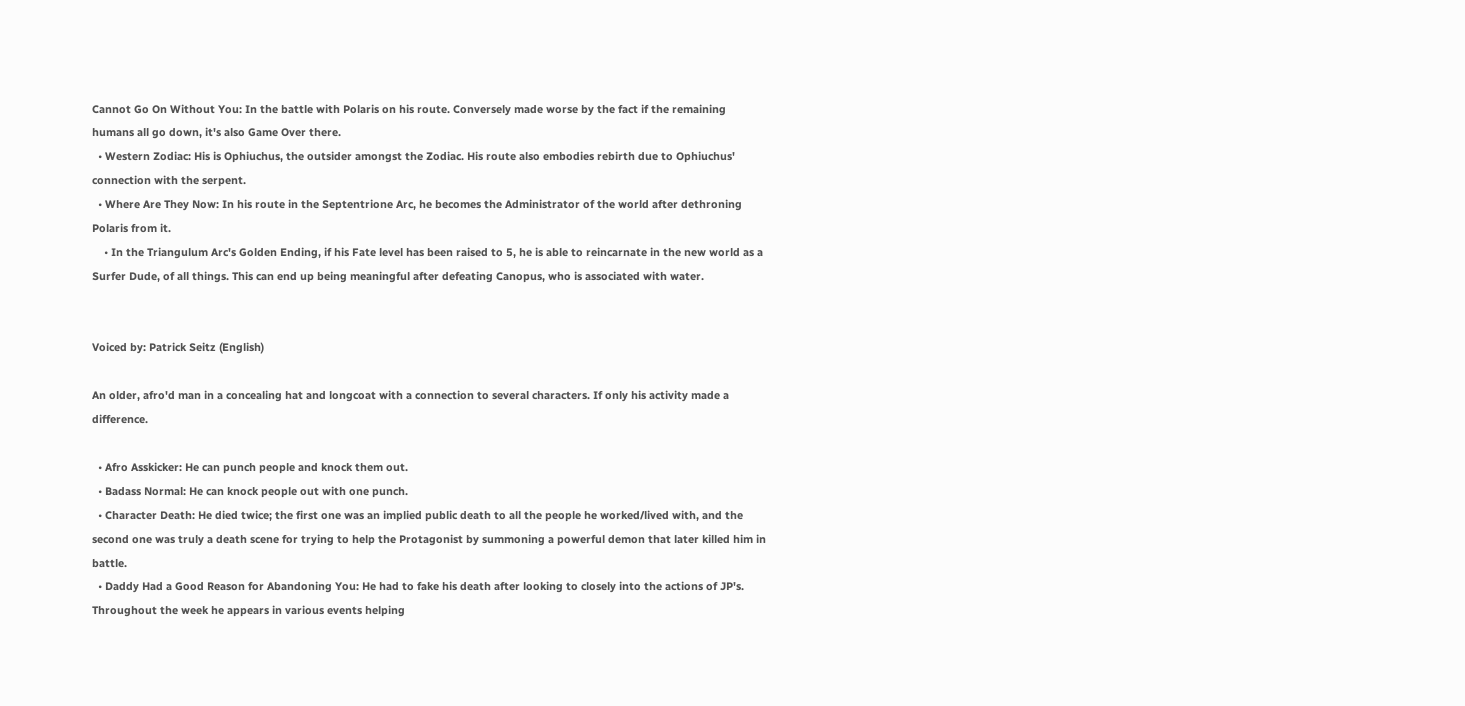Cannot Go On Without You: In the battle with Polaris on his route. Conversely made worse by the fact if the remaining humans all go down, it's also Game Over there.
  • Western Zodiac: His is Ophiuchus, the outsider amongst the Zodiac. His route also embodies rebirth due to Ophiuchus' connection with the serpent.
  • Where Are They Now: In his route in the Septentrione Arc, he becomes the Administrator of the world after dethroning Polaris from it.
    • In the Triangulum Arc's Golden Ending, if his Fate level has been raised to 5, he is able to reincarnate in the new world as a Surfer Dude, of all things. This can end up being meaningful after defeating Canopus, who is associated with water.


Voiced by: Patrick Seitz (English)

An older, afro'd man in a concealing hat and longcoat with a connection to several characters. If only his activity made a difference.

  • Afro Asskicker: He can punch people and knock them out.
  • Badass Normal: He can knock people out with one punch.
  • Character Death: He died twice; the first one was an implied public death to all the people he worked/lived with, and the second one was truly a death scene for trying to help the Protagonist by summoning a powerful demon that later killed him in battle.
  • Daddy Had a Good Reason for Abandoning You: He had to fake his death after looking to closely into the actions of JP's. Throughout the week he appears in various events helping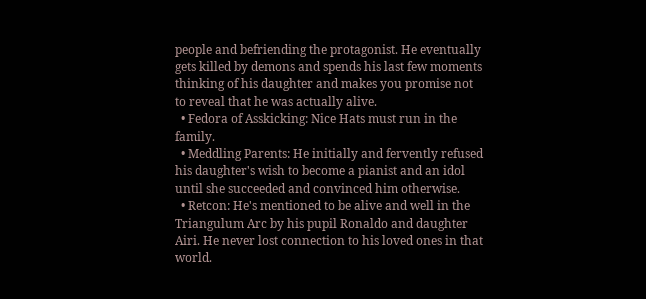people and befriending the protagonist. He eventually gets killed by demons and spends his last few moments thinking of his daughter and makes you promise not to reveal that he was actually alive.
  • Fedora of Asskicking: Nice Hats must run in the family.
  • Meddling Parents: He initially and fervently refused his daughter's wish to become a pianist and an idol until she succeeded and convinced him otherwise.
  • Retcon: He's mentioned to be alive and well in the Triangulum Arc by his pupil Ronaldo and daughter Airi. He never lost connection to his loved ones in that world.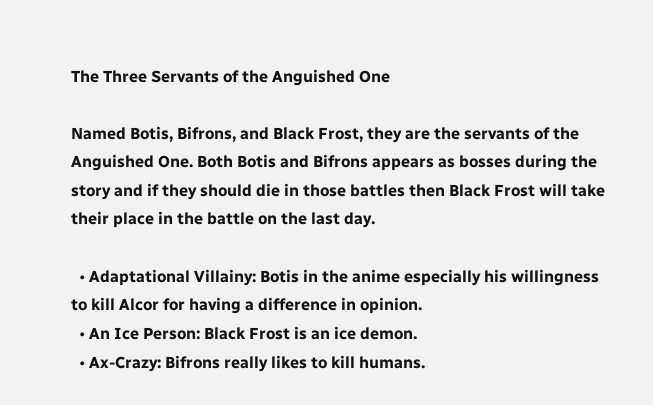The Three Servants of the Anguished One

Named Botis, Bifrons, and Black Frost, they are the servants of the Anguished One. Both Botis and Bifrons appears as bosses during the story and if they should die in those battles then Black Frost will take their place in the battle on the last day.

  • Adaptational Villainy: Botis in the anime especially his willingness to kill Alcor for having a difference in opinion.
  • An Ice Person: Black Frost is an ice demon.
  • Ax-Crazy: Bifrons really likes to kill humans.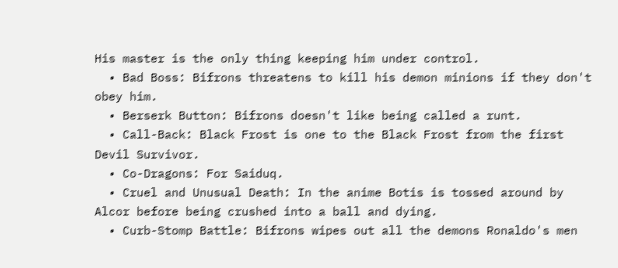His master is the only thing keeping him under control.
  • Bad Boss: Bifrons threatens to kill his demon minions if they don't obey him.
  • Berserk Button: Bifrons doesn't like being called a runt.
  • Call-Back: Black Frost is one to the Black Frost from the first Devil Survivor.
  • Co-Dragons: For Saiduq.
  • Cruel and Unusual Death: In the anime Botis is tossed around by Alcor before being crushed into a ball and dying.
  • Curb-Stomp Battle: Bifrons wipes out all the demons Ronaldo's men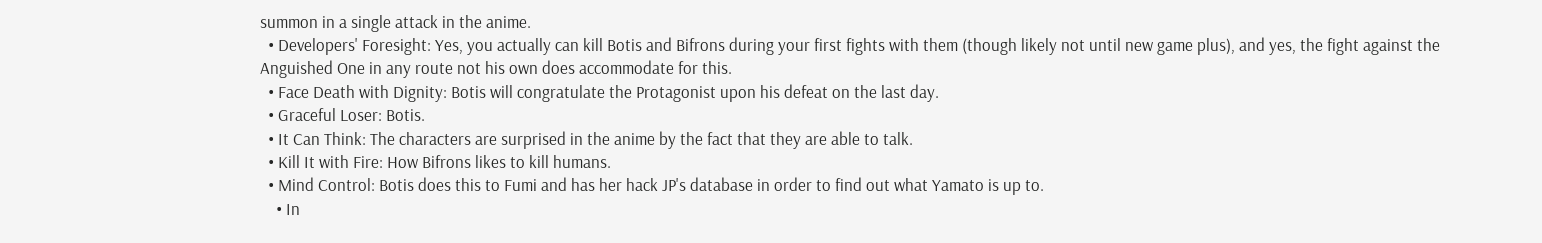summon in a single attack in the anime.
  • Developers' Foresight: Yes, you actually can kill Botis and Bifrons during your first fights with them (though likely not until new game plus), and yes, the fight against the Anguished One in any route not his own does accommodate for this.
  • Face Death with Dignity: Botis will congratulate the Protagonist upon his defeat on the last day.
  • Graceful Loser: Botis.
  • It Can Think: The characters are surprised in the anime by the fact that they are able to talk.
  • Kill It with Fire: How Bifrons likes to kill humans.
  • Mind Control: Botis does this to Fumi and has her hack JP's database in order to find out what Yamato is up to.
    • In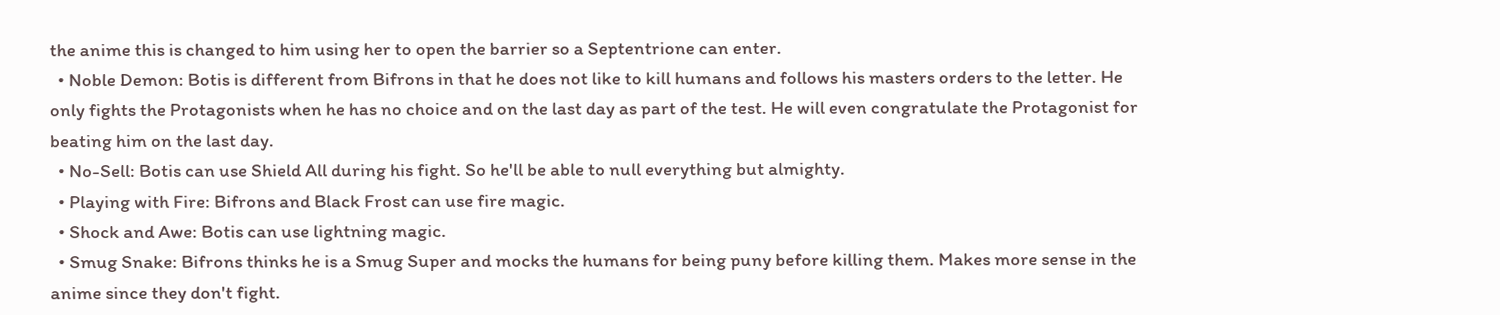the anime this is changed to him using her to open the barrier so a Septentrione can enter.
  • Noble Demon: Botis is different from Bifrons in that he does not like to kill humans and follows his masters orders to the letter. He only fights the Protagonists when he has no choice and on the last day as part of the test. He will even congratulate the Protagonist for beating him on the last day.
  • No-Sell: Botis can use Shield All during his fight. So he'll be able to null everything but almighty.
  • Playing with Fire: Bifrons and Black Frost can use fire magic.
  • Shock and Awe: Botis can use lightning magic.
  • Smug Snake: Bifrons thinks he is a Smug Super and mocks the humans for being puny before killing them. Makes more sense in the anime since they don't fight.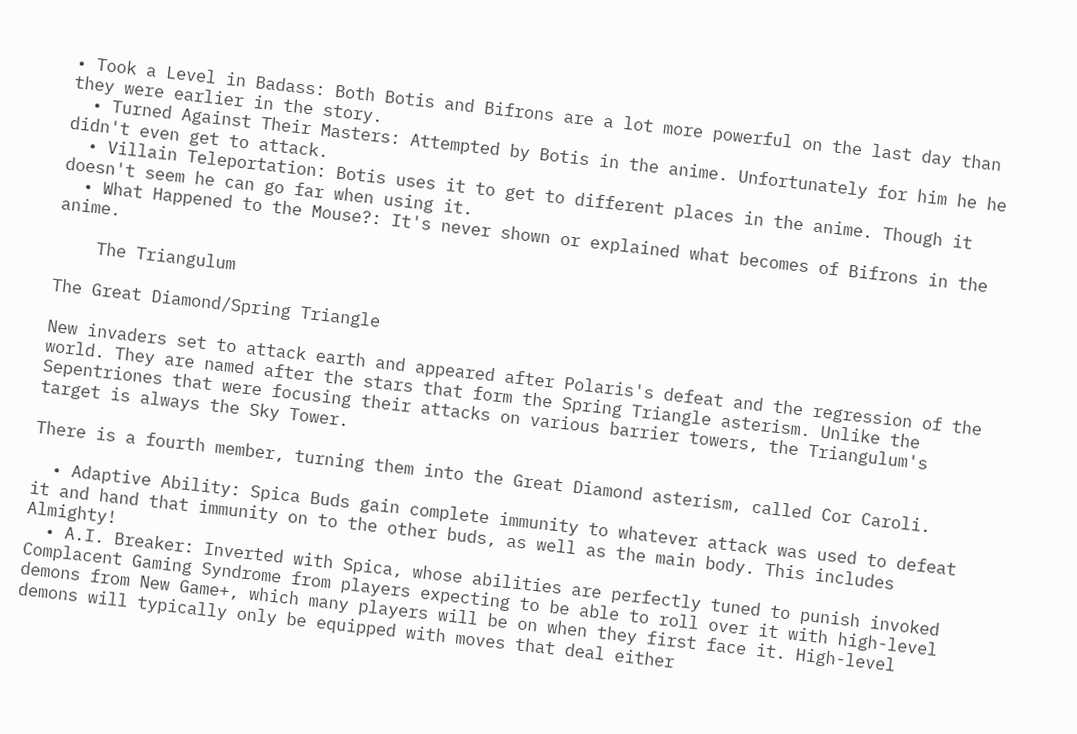• Took a Level in Badass: Both Botis and Bifrons are a lot more powerful on the last day than they were earlier in the story.
  • Turned Against Their Masters: Attempted by Botis in the anime. Unfortunately for him he he didn't even get to attack.
  • Villain Teleportation: Botis uses it to get to different places in the anime. Though it doesn't seem he can go far when using it.
  • What Happened to the Mouse?: It's never shown or explained what becomes of Bifrons in the anime.

    The Triangulum

The Great Diamond/Spring Triangle

New invaders set to attack earth and appeared after Polaris's defeat and the regression of the world. They are named after the stars that form the Spring Triangle asterism. Unlike the Sepentriones that were focusing their attacks on various barrier towers, the Triangulum's target is always the Sky Tower.

There is a fourth member, turning them into the Great Diamond asterism, called Cor Caroli.

  • Adaptive Ability: Spica Buds gain complete immunity to whatever attack was used to defeat it and hand that immunity on to the other buds, as well as the main body. This includes Almighty!
  • A.I. Breaker: Inverted with Spica, whose abilities are perfectly tuned to punish invoked Complacent Gaming Syndrome from players expecting to be able to roll over it with high-level demons from New Game+, which many players will be on when they first face it. High-level demons will typically only be equipped with moves that deal either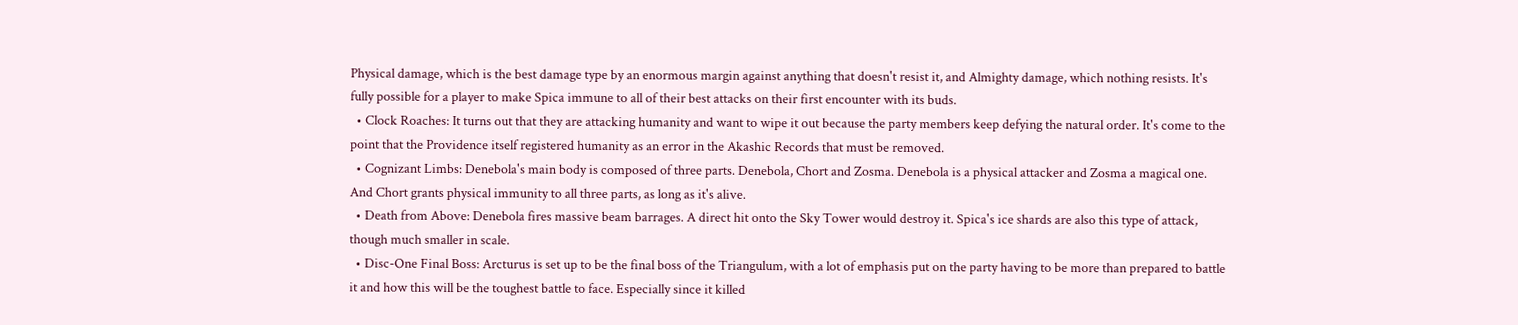Physical damage, which is the best damage type by an enormous margin against anything that doesn't resist it, and Almighty damage, which nothing resists. It's fully possible for a player to make Spica immune to all of their best attacks on their first encounter with its buds.
  • Clock Roaches: It turns out that they are attacking humanity and want to wipe it out because the party members keep defying the natural order. It's come to the point that the Providence itself registered humanity as an error in the Akashic Records that must be removed.
  • Cognizant Limbs: Denebola's main body is composed of three parts. Denebola, Chort and Zosma. Denebola is a physical attacker and Zosma a magical one. And Chort grants physical immunity to all three parts, as long as it's alive.
  • Death from Above: Denebola fires massive beam barrages. A direct hit onto the Sky Tower would destroy it. Spica's ice shards are also this type of attack, though much smaller in scale.
  • Disc-One Final Boss: Arcturus is set up to be the final boss of the Triangulum, with a lot of emphasis put on the party having to be more than prepared to battle it and how this will be the toughest battle to face. Especially since it killed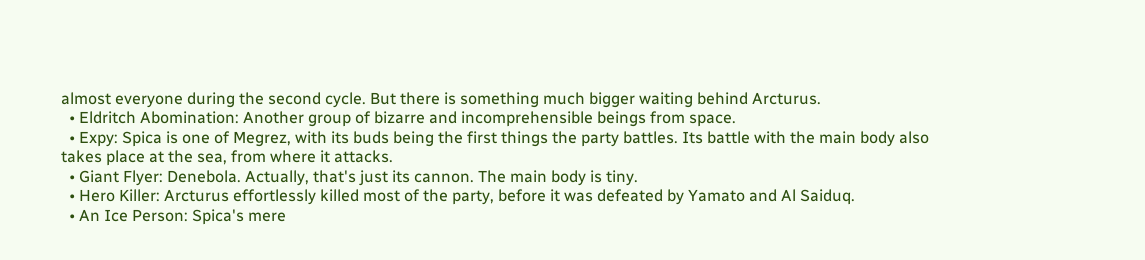almost everyone during the second cycle. But there is something much bigger waiting behind Arcturus.
  • Eldritch Abomination: Another group of bizarre and incomprehensible beings from space.
  • Expy: Spica is one of Megrez, with its buds being the first things the party battles. Its battle with the main body also takes place at the sea, from where it attacks.
  • Giant Flyer: Denebola. Actually, that's just its cannon. The main body is tiny.
  • Hero Killer: Arcturus effortlessly killed most of the party, before it was defeated by Yamato and Al Saiduq.
  • An Ice Person: Spica's mere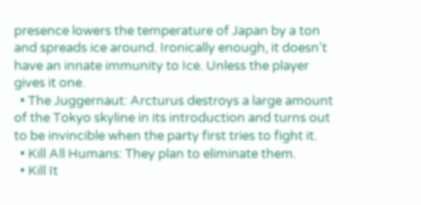presence lowers the temperature of Japan by a ton and spreads ice around. Ironically enough, it doesn't have an innate immunity to Ice. Unless the player gives it one.
  • The Juggernaut: Arcturus destroys a large amount of the Tokyo skyline in its introduction and turns out to be invincible when the party first tries to fight it.
  • Kill All Humans: They plan to eliminate them.
  • Kill It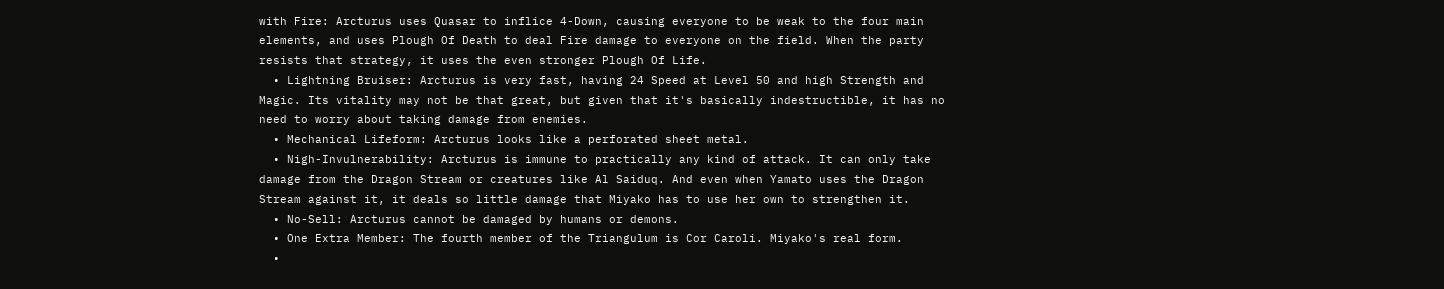with Fire: Arcturus uses Quasar to inflice 4-Down, causing everyone to be weak to the four main elements, and uses Plough Of Death to deal Fire damage to everyone on the field. When the party resists that strategy, it uses the even stronger Plough Of Life.
  • Lightning Bruiser: Arcturus is very fast, having 24 Speed at Level 50 and high Strength and Magic. Its vitality may not be that great, but given that it's basically indestructible, it has no need to worry about taking damage from enemies.
  • Mechanical Lifeform: Arcturus looks like a perforated sheet metal.
  • Nigh-Invulnerability: Arcturus is immune to practically any kind of attack. It can only take damage from the Dragon Stream or creatures like Al Saiduq. And even when Yamato uses the Dragon Stream against it, it deals so little damage that Miyako has to use her own to strengthen it.
  • No-Sell: Arcturus cannot be damaged by humans or demons.
  • One Extra Member: The fourth member of the Triangulum is Cor Caroli. Miyako's real form.
  •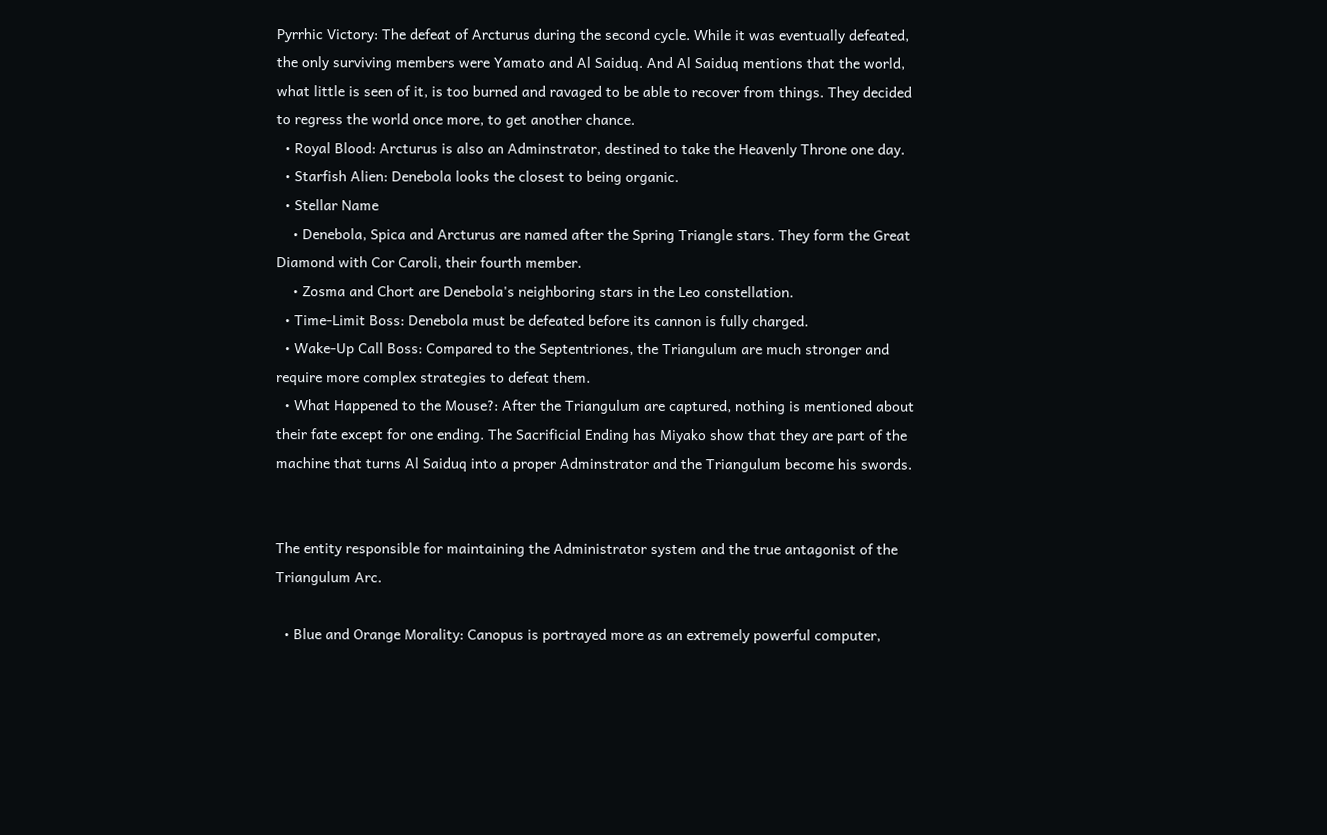Pyrrhic Victory: The defeat of Arcturus during the second cycle. While it was eventually defeated, the only surviving members were Yamato and Al Saiduq. And Al Saiduq mentions that the world, what little is seen of it, is too burned and ravaged to be able to recover from things. They decided to regress the world once more, to get another chance.
  • Royal Blood: Arcturus is also an Adminstrator, destined to take the Heavenly Throne one day.
  • Starfish Alien: Denebola looks the closest to being organic.
  • Stellar Name
    • Denebola, Spica and Arcturus are named after the Spring Triangle stars. They form the Great Diamond with Cor Caroli, their fourth member.
    • Zosma and Chort are Denebola's neighboring stars in the Leo constellation.
  • Time-Limit Boss: Denebola must be defeated before its cannon is fully charged.
  • Wake-Up Call Boss: Compared to the Septentriones, the Triangulum are much stronger and require more complex strategies to defeat them.
  • What Happened to the Mouse?: After the Triangulum are captured, nothing is mentioned about their fate except for one ending. The Sacrificial Ending has Miyako show that they are part of the machine that turns Al Saiduq into a proper Adminstrator and the Triangulum become his swords.


The entity responsible for maintaining the Administrator system and the true antagonist of the Triangulum Arc.

  • Blue and Orange Morality: Canopus is portrayed more as an extremely powerful computer,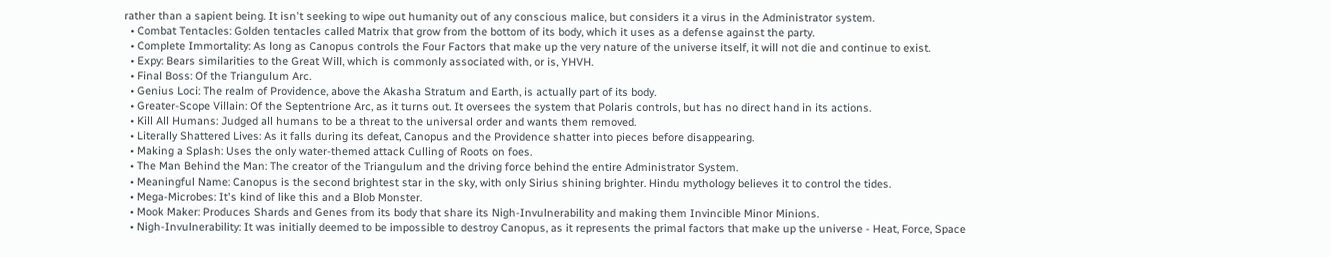rather than a sapient being. It isn't seeking to wipe out humanity out of any conscious malice, but considers it a virus in the Administrator system.
  • Combat Tentacles: Golden tentacles called Matrix that grow from the bottom of its body, which it uses as a defense against the party.
  • Complete Immortality: As long as Canopus controls the Four Factors that make up the very nature of the universe itself, it will not die and continue to exist.
  • Expy: Bears similarities to the Great Will, which is commonly associated with, or is, YHVH.
  • Final Boss: Of the Triangulum Arc.
  • Genius Loci: The realm of Providence, above the Akasha Stratum and Earth, is actually part of its body.
  • Greater-Scope Villain: Of the Septentrione Arc, as it turns out. It oversees the system that Polaris controls, but has no direct hand in its actions.
  • Kill All Humans: Judged all humans to be a threat to the universal order and wants them removed.
  • Literally Shattered Lives: As it falls during its defeat, Canopus and the Providence shatter into pieces before disappearing.
  • Making a Splash: Uses the only water-themed attack Culling of Roots on foes.
  • The Man Behind the Man: The creator of the Triangulum and the driving force behind the entire Administrator System.
  • Meaningful Name: Canopus is the second brightest star in the sky, with only Sirius shining brighter. Hindu mythology believes it to control the tides.
  • Mega-Microbes: It's kind of like this and a Blob Monster.
  • Mook Maker: Produces Shards and Genes from its body that share its Nigh-Invulnerability and making them Invincible Minor Minions.
  • Nigh-Invulnerability: It was initially deemed to be impossible to destroy Canopus, as it represents the primal factors that make up the universe - Heat, Force, Space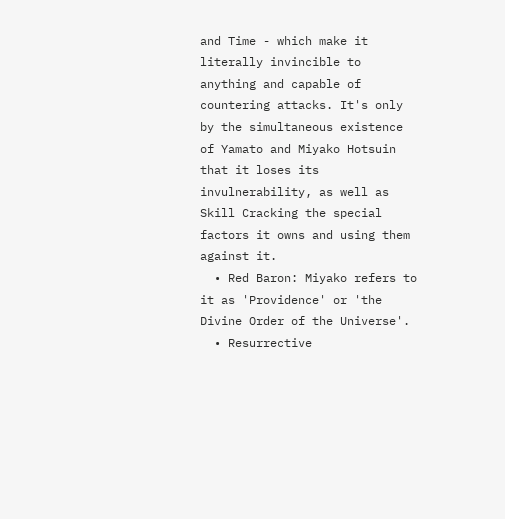and Time - which make it literally invincible to anything and capable of countering attacks. It's only by the simultaneous existence of Yamato and Miyako Hotsuin that it loses its invulnerability, as well as Skill Cracking the special factors it owns and using them against it.
  • Red Baron: Miyako refers to it as 'Providence' or 'the Divine Order of the Universe'.
  • Resurrective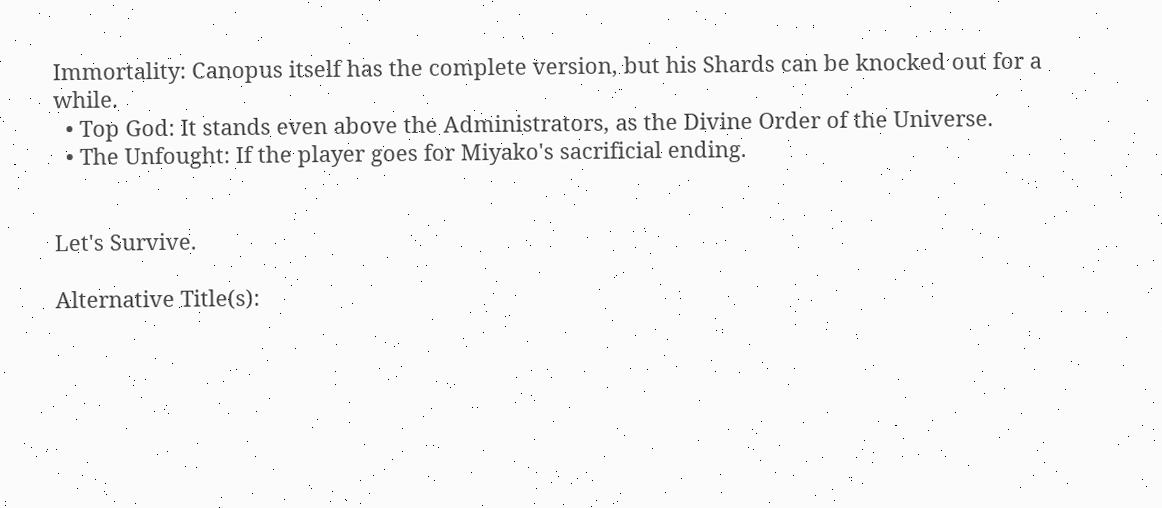Immortality: Canopus itself has the complete version, but his Shards can be knocked out for a while.
  • Top God: It stands even above the Administrators, as the Divine Order of the Universe.
  • The Unfought: If the player goes for Miyako's sacrificial ending.


Let's Survive.

Alternative Title(s):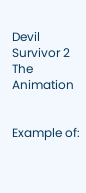Devil Survivor 2 The Animation


Example of: